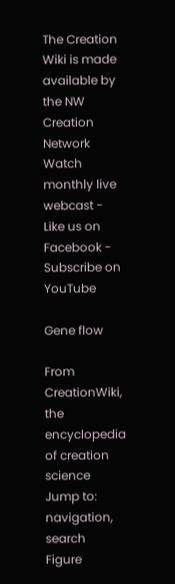The Creation Wiki is made available by the NW Creation Network
Watch monthly live webcast - Like us on Facebook - Subscribe on YouTube

Gene flow

From CreationWiki, the encyclopedia of creation science
Jump to: navigation, search
Figure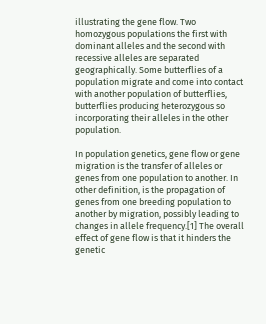illustrating the gene flow. Two homozygous populations the first with dominant alleles and the second with recessive alleles are separated geographically. Some butterflies of a population migrate and come into contact with another population of butterflies, butterflies producing heterozygous so incorporating their alleles in the other population.

In population genetics, gene flow or gene migration is the transfer of alleles or genes from one population to another. In other definition, is the propagation of genes from one breeding population to another by migration, possibly leading to changes in allele frequency.[1] The overall effect of gene flow is that it hinders the genetic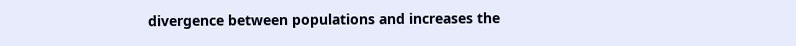divergence between populations and increases the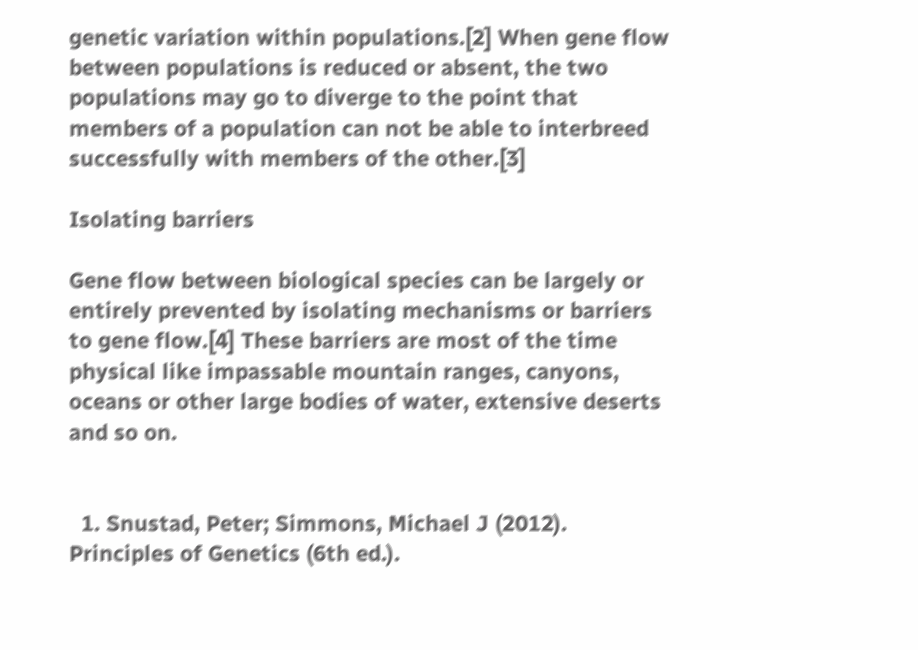genetic variation within populations.[2] When gene flow between populations is reduced or absent, the two populations may go to diverge to the point that members of a population can not be able to interbreed successfully with members of the other.[3]

Isolating barriers

Gene flow between biological species can be largely or entirely prevented by isolating mechanisms or barriers to gene flow.[4] These barriers are most of the time physical like impassable mountain ranges, canyons, oceans or other large bodies of water, extensive deserts and so on.


  1. Snustad, Peter; Simmons, Michael J (2012). Principles of Genetics (6th ed.).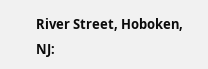River Street, Hoboken, NJ: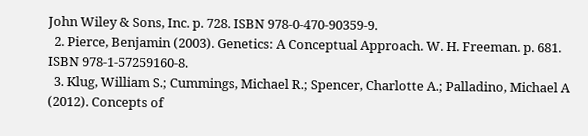John Wiley & Sons, Inc. p. 728. ISBN 978-0-470-90359-9.
  2. Pierce, Benjamin (2003). Genetics: A Conceptual Approach. W. H. Freeman. p. 681. ISBN 978-1-57259160-8.
  3. Klug, William S.; Cummings, Michael R.; Spencer, Charlotte A.; Palladino, Michael A (2012). Concepts of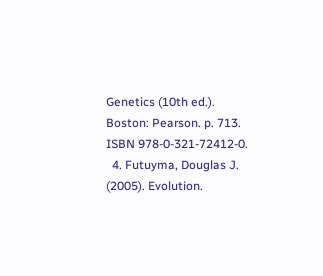Genetics (10th ed.). Boston: Pearson. p. 713. ISBN 978-0-321-72412-0.
  4. Futuyma, Douglas J. (2005). Evolution.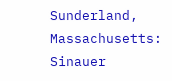Sunderland, Massachusetts: Sinauer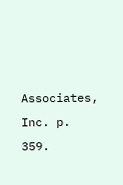Associates, Inc. p. 359.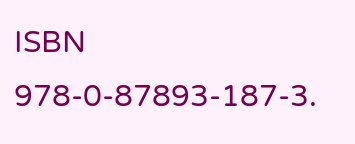ISBN 978-0-87893-187-3.